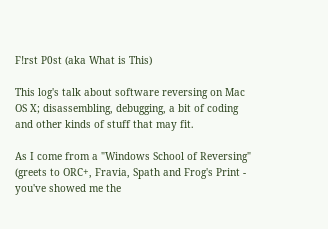F!rst P0st (aka What is This)

This log's talk about software reversing on Mac OS X; disassembling, debugging, a bit of coding and other kinds of stuff that may fit.

As I come from a "Windows School of Reversing" (greets to ORC+, Fravia, Spath and Frog's Print - you've showed me the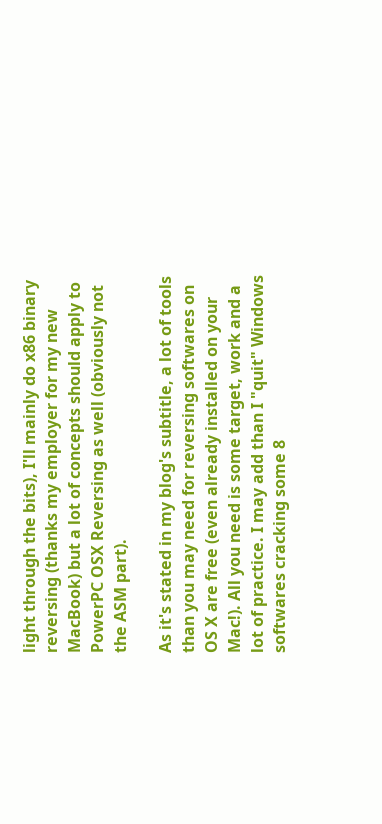light through the bits), I'll mainly do x86 binary reversing (thanks my employer for my new MacBook) but a lot of concepts should apply to PowerPC OSX Reversing as well (obviously not the ASM part).

As it's stated in my blog's subtitle, a lot of tools than you may need for reversing softwares on OS X are free (even already installed on your Mac!). All you need is some target, work and a lot of practice. I may add than I "quit" Windows softwares cracking some 8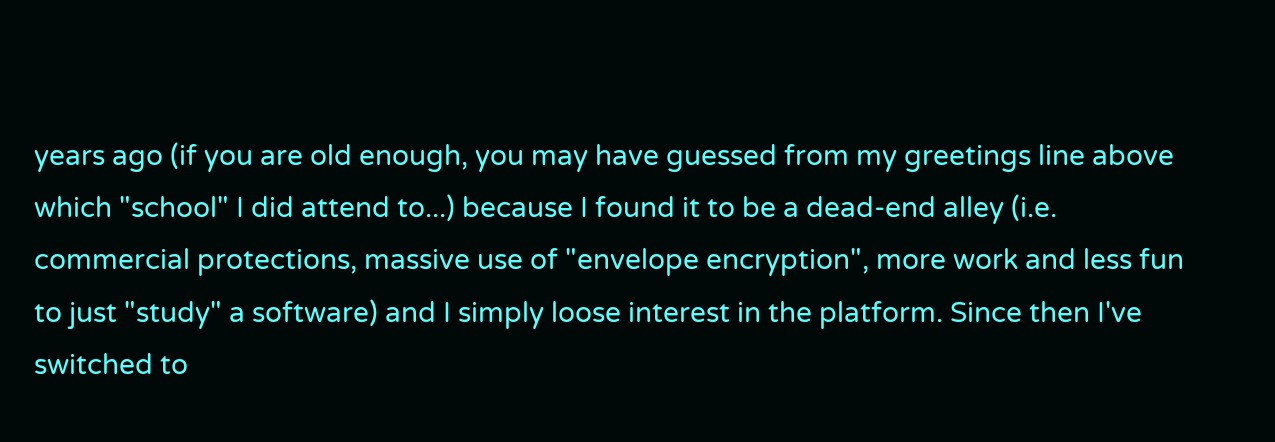years ago (if you are old enough, you may have guessed from my greetings line above which "school" I did attend to...) because I found it to be a dead-end alley (i.e. commercial protections, massive use of "envelope encryption", more work and less fun to just "study" a software) and I simply loose interest in the platform. Since then I've switched to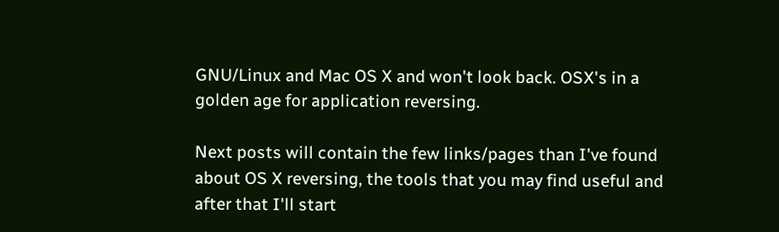GNU/Linux and Mac OS X and won't look back. OSX's in a golden age for application reversing.

Next posts will contain the few links/pages than I've found about OS X reversing, the tools that you may find useful and after that I'll start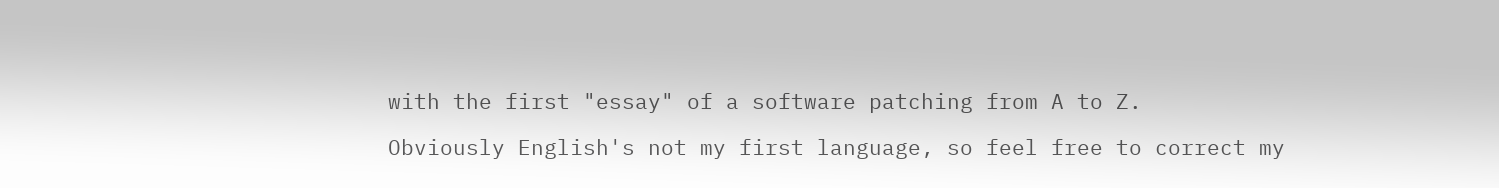with the first "essay" of a software patching from A to Z.

Obviously English's not my first language, so feel free to correct my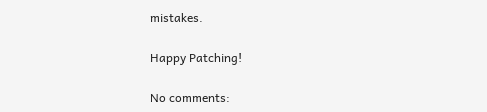mistakes.

Happy Patching!

No comments: